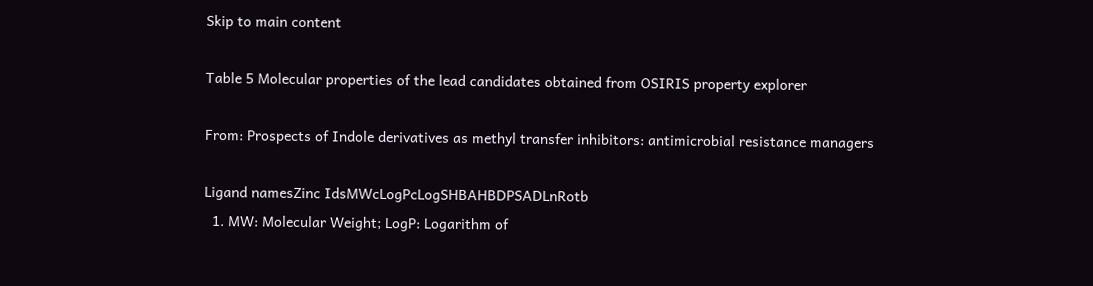Skip to main content

Table 5 Molecular properties of the lead candidates obtained from OSIRIS property explorer

From: Prospects of Indole derivatives as methyl transfer inhibitors: antimicrobial resistance managers

Ligand namesZinc IdsMWcLogPcLogSHBAHBDPSADLnRotb
  1. MW: Molecular Weight; LogP: Logarithm of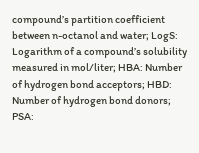compound’s partition coefficient between n-octanol and water; LogS: Logarithm of a compound’s solubility measured in mol/liter; HBA: Number of hydrogen bond acceptors; HBD: Number of hydrogen bond donors; PSA: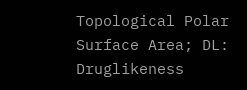Topological Polar Surface Area; DL: Druglikeness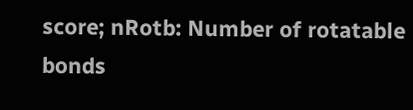score; nRotb: Number of rotatable bonds